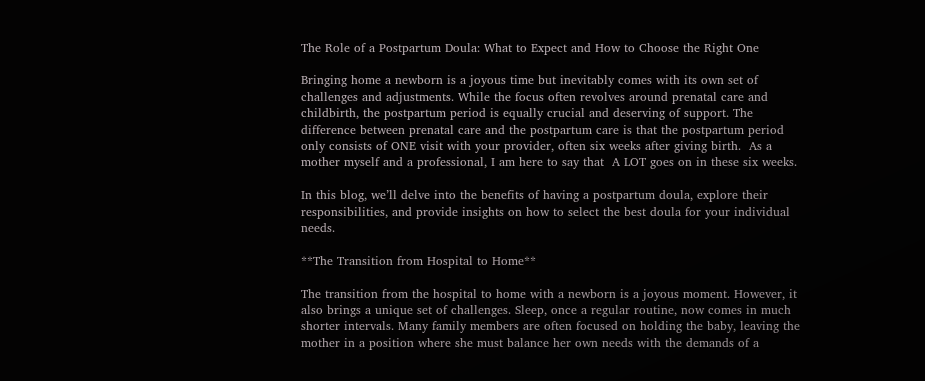The Role of a Postpartum Doula: What to Expect and How to Choose the Right One

Bringing home a newborn is a joyous time but inevitably comes with its own set of challenges and adjustments. While the focus often revolves around prenatal care and childbirth, the postpartum period is equally crucial and deserving of support. The difference between prenatal care and the postpartum care is that the postpartum period only consists of ONE visit with your provider, often six weeks after giving birth.  As a mother myself and a professional, I am here to say that  A LOT goes on in these six weeks.

In this blog, we’ll delve into the benefits of having a postpartum doula, explore their responsibilities, and provide insights on how to select the best doula for your individual needs.

**The Transition from Hospital to Home**

The transition from the hospital to home with a newborn is a joyous moment. However, it also brings a unique set of challenges. Sleep, once a regular routine, now comes in much shorter intervals. Many family members are often focused on holding the baby, leaving the mother in a position where she must balance her own needs with the demands of a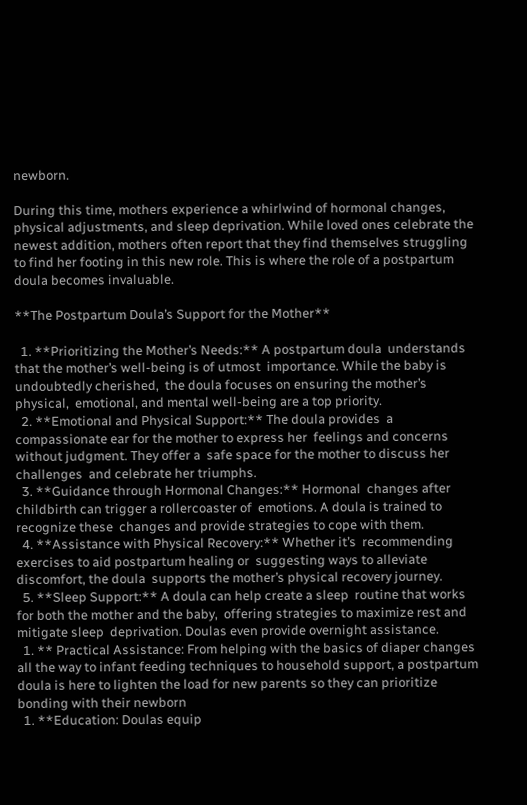newborn.

During this time, mothers experience a whirlwind of hormonal changes, physical adjustments, and sleep deprivation. While loved ones celebrate the newest addition, mothers often report that they find themselves struggling to find her footing in this new role. This is where the role of a postpartum doula becomes invaluable.

**The Postpartum Doula’s Support for the Mother**

  1. **Prioritizing the Mother’s Needs:** A postpartum doula  understands that the mother’s well-being is of utmost  importance. While the baby is undoubtedly cherished,  the doula focuses on ensuring the mother’s physical,  emotional, and mental well-being are a top priority.
  2. **Emotional and Physical Support:** The doula provides  a compassionate ear for the mother to express her  feelings and concerns without judgment. They offer a  safe space for the mother to discuss her challenges  and celebrate her triumphs.
  3. **Guidance through Hormonal Changes:** Hormonal  changes after childbirth can trigger a rollercoaster of  emotions. A doula is trained to recognize these  changes and provide strategies to cope with them.
  4. **Assistance with Physical Recovery:** Whether it’s  recommending exercises to aid postpartum healing or  suggesting ways to alleviate discomfort, the doula  supports the mother’s physical recovery journey.
  5. **Sleep Support:** A doula can help create a sleep  routine that works for both the mother and the baby,  offering strategies to maximize rest and mitigate sleep  deprivation. Doulas even provide overnight assistance.
  1. ** Practical Assistance: From helping with the basics of diaper changes all the way to infant feeding techniques to household support, a postpartum doula is here to lighten the load for new parents so they can prioritize bonding with their newborn
  1. **Education: Doulas equip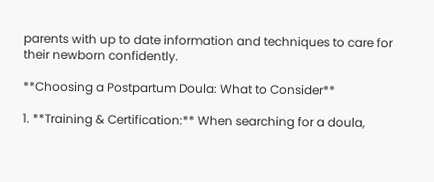parents with up to date information and techniques to care for their newborn confidently.

**Choosing a Postpartum Doula: What to Consider**

1. **Training & Certification:** When searching for a doula,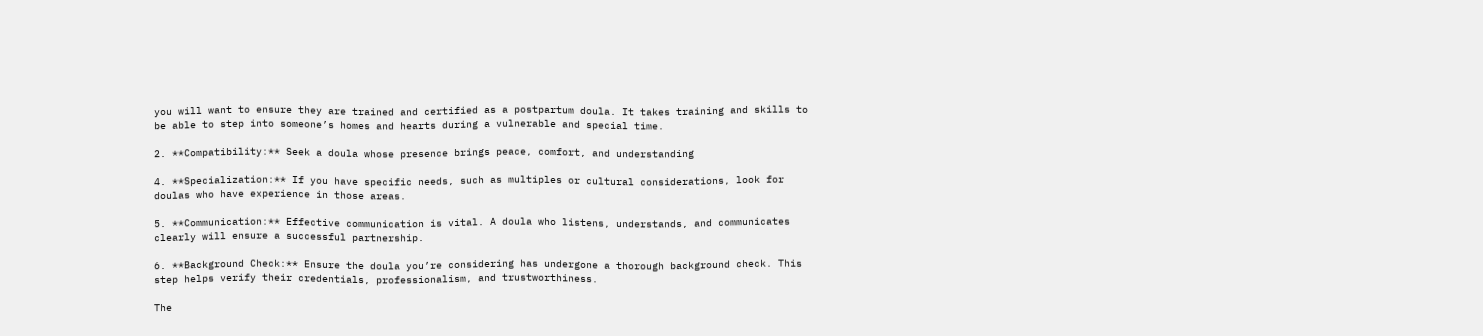you will want to ensure they are trained and certified as a postpartum doula. It takes training and skills to be able to step into someone’s homes and hearts during a vulnerable and special time.

2. **Compatibility:** Seek a doula whose presence brings peace, comfort, and understanding

4. **Specialization:** If you have specific needs, such as multiples or cultural considerations, look for doulas who have experience in those areas.

5. **Communication:** Effective communication is vital. A doula who listens, understands, and communicates clearly will ensure a successful partnership.

6. **Background Check:** Ensure the doula you’re considering has undergone a thorough background check. This step helps verify their credentials, professionalism, and trustworthiness.

The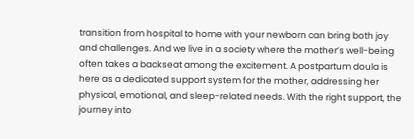transition from hospital to home with your newborn can bring both joy and challenges. And we live in a society where the mother’s well-being often takes a backseat among the excitement. A postpartum doula is here as a dedicated support system for the mother, addressing her physical, emotional, and sleep-related needs. With the right support, the journey into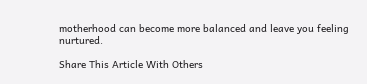motherhood can become more balanced and leave you feeling nurtured.

Share This Article With Others